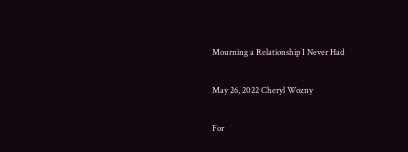Mourning a Relationship I Never Had

May 26, 2022 Cheryl Wozny

For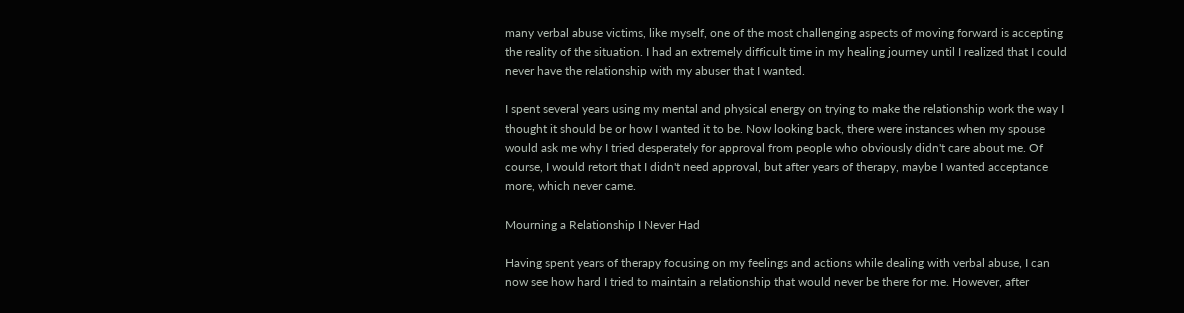many verbal abuse victims, like myself, one of the most challenging aspects of moving forward is accepting the reality of the situation. I had an extremely difficult time in my healing journey until I realized that I could never have the relationship with my abuser that I wanted.

I spent several years using my mental and physical energy on trying to make the relationship work the way I thought it should be or how I wanted it to be. Now looking back, there were instances when my spouse would ask me why I tried desperately for approval from people who obviously didn't care about me. Of course, I would retort that I didn't need approval, but after years of therapy, maybe I wanted acceptance more, which never came.

Mourning a Relationship I Never Had

Having spent years of therapy focusing on my feelings and actions while dealing with verbal abuse, I can now see how hard I tried to maintain a relationship that would never be there for me. However, after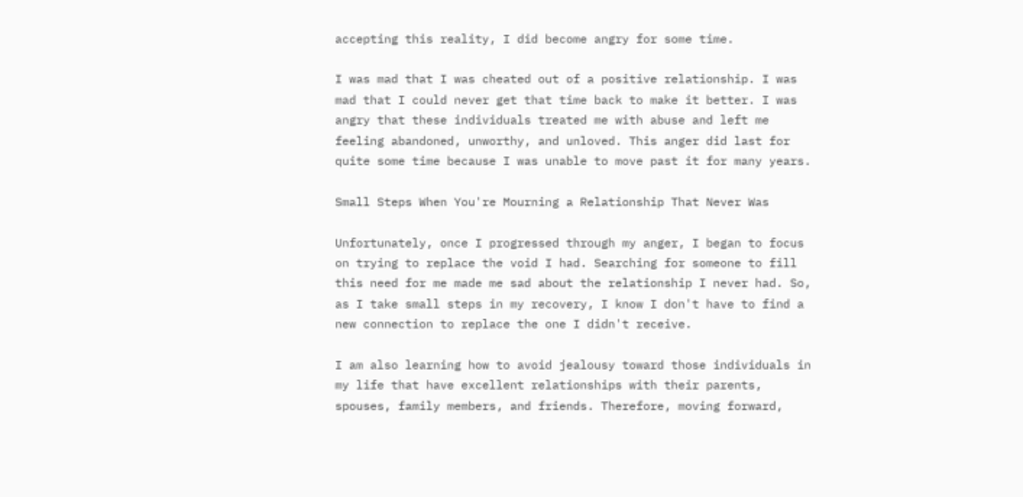accepting this reality, I did become angry for some time.

I was mad that I was cheated out of a positive relationship. I was mad that I could never get that time back to make it better. I was angry that these individuals treated me with abuse and left me feeling abandoned, unworthy, and unloved. This anger did last for quite some time because I was unable to move past it for many years.

Small Steps When You're Mourning a Relationship That Never Was

Unfortunately, once I progressed through my anger, I began to focus on trying to replace the void I had. Searching for someone to fill this need for me made me sad about the relationship I never had. So, as I take small steps in my recovery, I know I don't have to find a new connection to replace the one I didn't receive.

I am also learning how to avoid jealousy toward those individuals in my life that have excellent relationships with their parents, spouses, family members, and friends. Therefore, moving forward,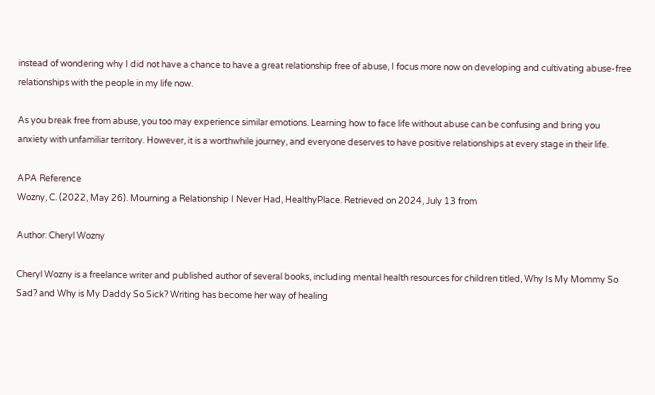instead of wondering why I did not have a chance to have a great relationship free of abuse, I focus more now on developing and cultivating abuse-free relationships with the people in my life now.

As you break free from abuse, you too may experience similar emotions. Learning how to face life without abuse can be confusing and bring you anxiety with unfamiliar territory. However, it is a worthwhile journey, and everyone deserves to have positive relationships at every stage in their life.

APA Reference
Wozny, C. (2022, May 26). Mourning a Relationship I Never Had, HealthyPlace. Retrieved on 2024, July 13 from

Author: Cheryl Wozny

Cheryl Wozny is a freelance writer and published author of several books, including mental health resources for children titled, Why Is My Mommy So Sad? and Why is My Daddy So Sick? Writing has become her way of healing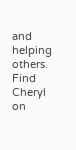and helping others. Find Cheryl on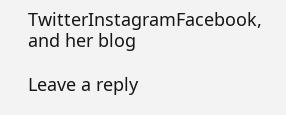TwitterInstagramFacebook, and her blog

Leave a reply